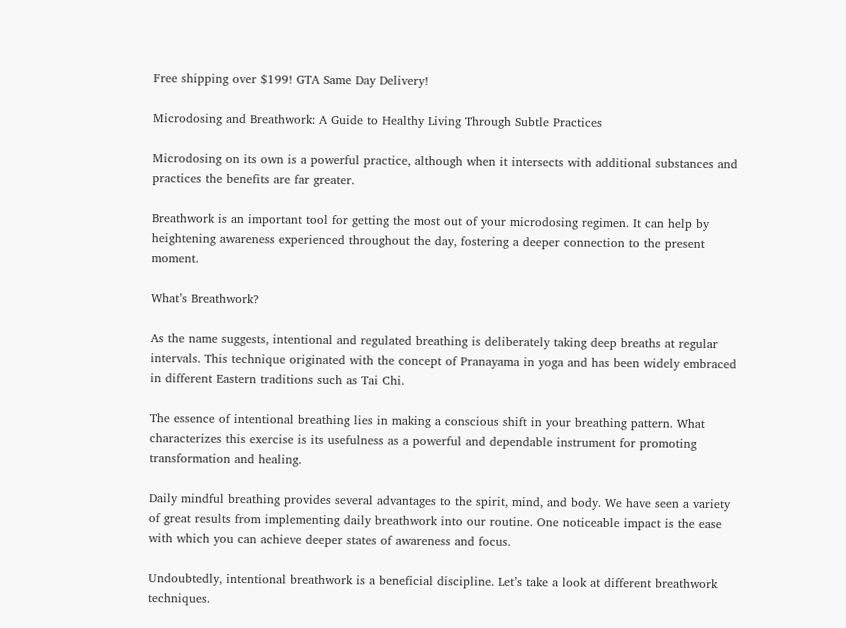Free shipping over $199! GTA Same Day Delivery!

Microdosing and Breathwork: A Guide to Healthy Living Through Subtle Practices

Microdosing on its own is a powerful practice, although when it intersects with additional substances and practices the benefits are far greater.

Breathwork is an important tool for getting the most out of your microdosing regimen. It can help by heightening awareness experienced throughout the day, fostering a deeper connection to the present moment.

What’s Breathwork?

As the name suggests, intentional and regulated breathing is deliberately taking deep breaths at regular intervals. This technique originated with the concept of Pranayama in yoga and has been widely embraced in different Eastern traditions such as Tai Chi.

The essence of intentional breathing lies in making a conscious shift in your breathing pattern. What characterizes this exercise is its usefulness as a powerful and dependable instrument for promoting transformation and healing.

Daily mindful breathing provides several advantages to the spirit, mind, and body. We have seen a variety of great results from implementing daily breathwork into our routine. One noticeable impact is the ease with which you can achieve deeper states of awareness and focus.

Undoubtedly, intentional breathwork is a beneficial discipline. Let’s take a look at different breathwork techniques.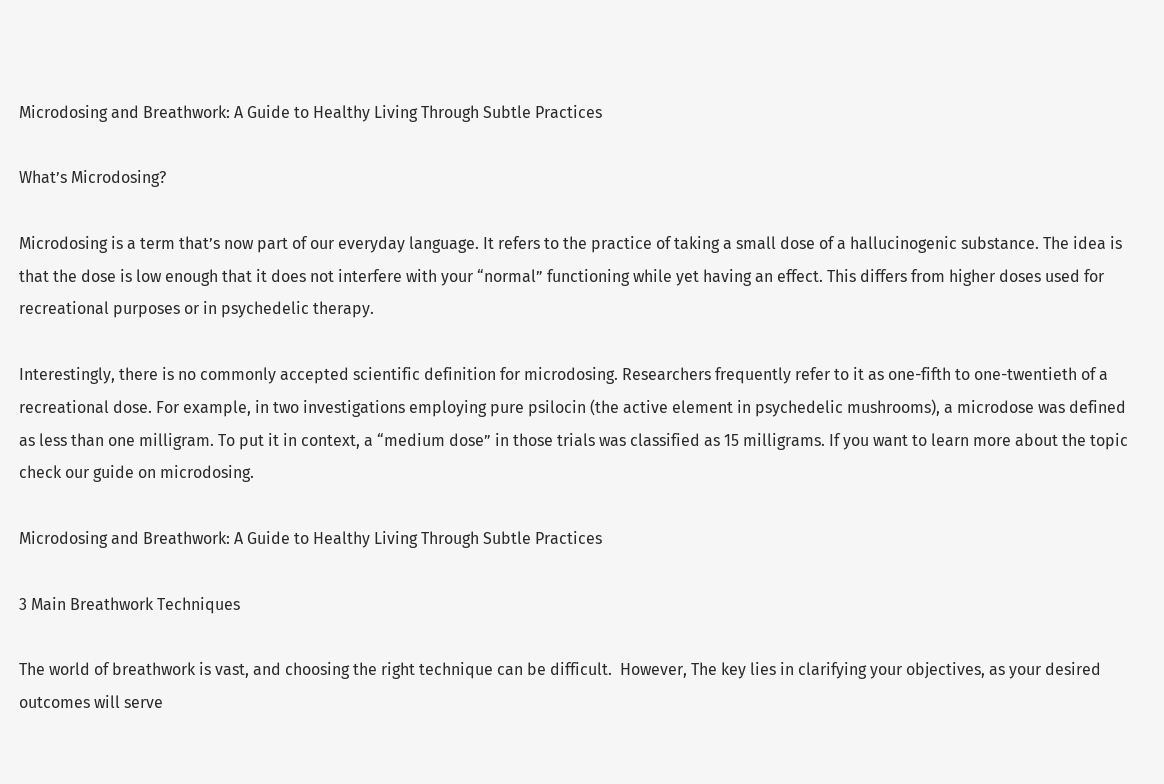Microdosing and Breathwork: A Guide to Healthy Living Through Subtle Practices

What’s Microdosing?

Microdosing is a term that’s now part of our everyday language. It refers to the practice of taking a small dose of a hallucinogenic substance. The idea is that the dose is low enough that it does not interfere with your “normal” functioning while yet having an effect. This differs from higher doses used for recreational purposes or in psychedelic therapy.

Interestingly, there is no commonly accepted scientific definition for microdosing. Researchers frequently refer to it as one-fifth to one-twentieth of a recreational dose. For example, in two investigations employing pure psilocin (the active element in psychedelic mushrooms), a microdose was defined as less than one milligram. To put it in context, a “medium dose” in those trials was classified as 15 milligrams. If you want to learn more about the topic check our guide on microdosing.

Microdosing and Breathwork: A Guide to Healthy Living Through Subtle Practices

3 Main Breathwork Techniques

The world of breathwork is vast, and choosing the right technique can be difficult.  However, The key lies in clarifying your objectives, as your desired outcomes will serve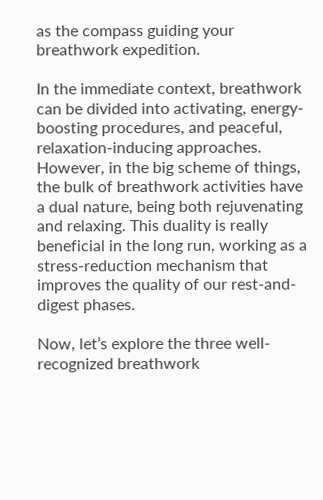as the compass guiding your breathwork expedition.

In the immediate context, breathwork can be divided into activating, energy-boosting procedures, and peaceful, relaxation-inducing approaches. However, in the big scheme of things, the bulk of breathwork activities have a dual nature, being both rejuvenating and relaxing. This duality is really beneficial in the long run, working as a stress-reduction mechanism that improves the quality of our rest-and-digest phases.

Now, let’s explore the three well-recognized breathwork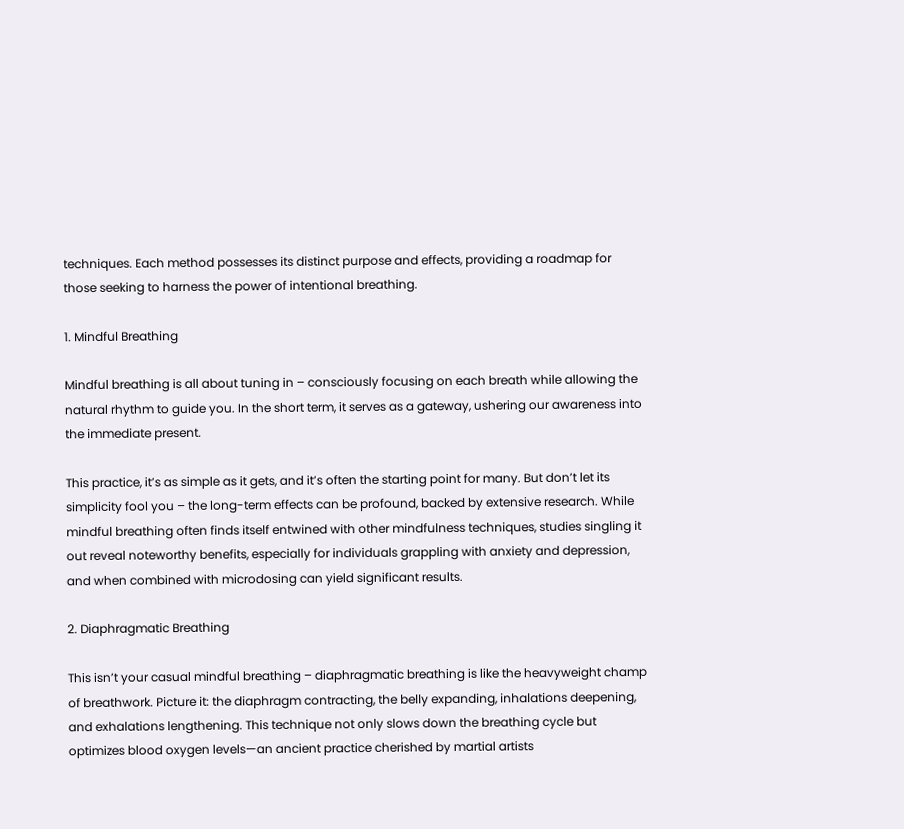techniques. Each method possesses its distinct purpose and effects, providing a roadmap for those seeking to harness the power of intentional breathing.

1. Mindful Breathing

Mindful breathing is all about tuning in – consciously focusing on each breath while allowing the natural rhythm to guide you. In the short term, it serves as a gateway, ushering our awareness into the immediate present.

This practice, it’s as simple as it gets, and it’s often the starting point for many. But don’t let its simplicity fool you – the long-term effects can be profound, backed by extensive research. While mindful breathing often finds itself entwined with other mindfulness techniques, studies singling it out reveal noteworthy benefits, especially for individuals grappling with anxiety and depression, and when combined with microdosing can yield significant results.

2. Diaphragmatic Breathing

This isn’t your casual mindful breathing – diaphragmatic breathing is like the heavyweight champ of breathwork. Picture it: the diaphragm contracting, the belly expanding, inhalations deepening, and exhalations lengthening. This technique not only slows down the breathing cycle but optimizes blood oxygen levels—an ancient practice cherished by martial artists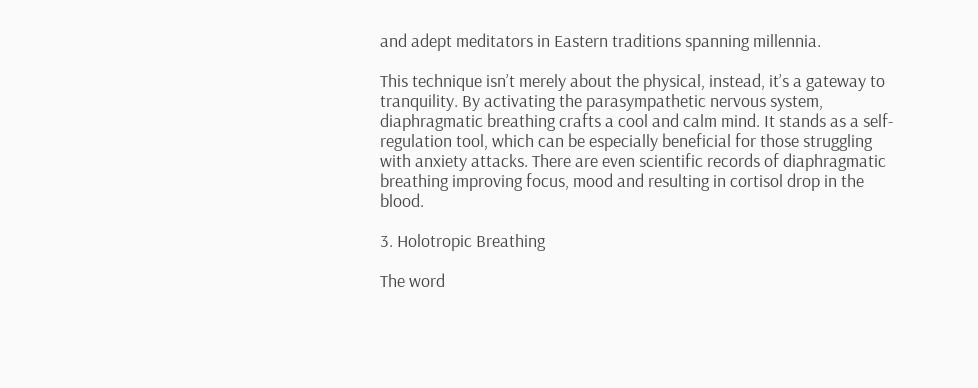and adept meditators in Eastern traditions spanning millennia.

This technique isn’t merely about the physical, instead, it’s a gateway to tranquility. By activating the parasympathetic nervous system, diaphragmatic breathing crafts a cool and calm mind. It stands as a self-regulation tool, which can be especially beneficial for those struggling with anxiety attacks. There are even scientific records of diaphragmatic breathing improving focus, mood and resulting in cortisol drop in the blood.

3. Holotropic Breathing

The word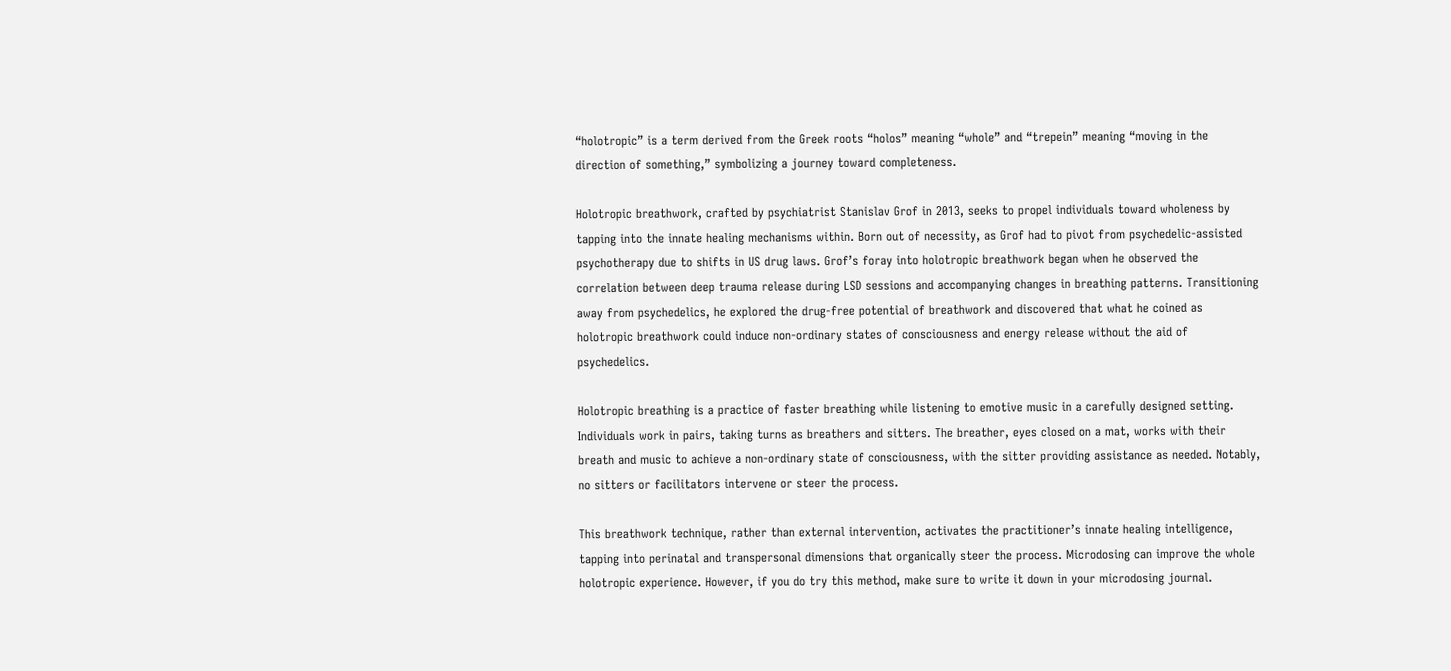“holotropic” is a term derived from the Greek roots “holos” meaning “whole” and “trepein” meaning “moving in the direction of something,” symbolizing a journey toward completeness.

Holotropic breathwork, crafted by psychiatrist Stanislav Grof in 2013, seeks to propel individuals toward wholeness by tapping into the innate healing mechanisms within. Born out of necessity, as Grof had to pivot from psychedelic-assisted psychotherapy due to shifts in US drug laws. Grof’s foray into holotropic breathwork began when he observed the correlation between deep trauma release during LSD sessions and accompanying changes in breathing patterns. Transitioning away from psychedelics, he explored the drug-free potential of breathwork and discovered that what he coined as holotropic breathwork could induce non-ordinary states of consciousness and energy release without the aid of psychedelics.

Holotropic breathing is a practice of faster breathing while listening to emotive music in a carefully designed setting. Individuals work in pairs, taking turns as breathers and sitters. The breather, eyes closed on a mat, works with their breath and music to achieve a non-ordinary state of consciousness, with the sitter providing assistance as needed. Notably, no sitters or facilitators intervene or steer the process.

This breathwork technique, rather than external intervention, activates the practitioner’s innate healing intelligence, tapping into perinatal and transpersonal dimensions that organically steer the process. Microdosing can improve the whole holotropic experience. However, if you do try this method, make sure to write it down in your microdosing journal.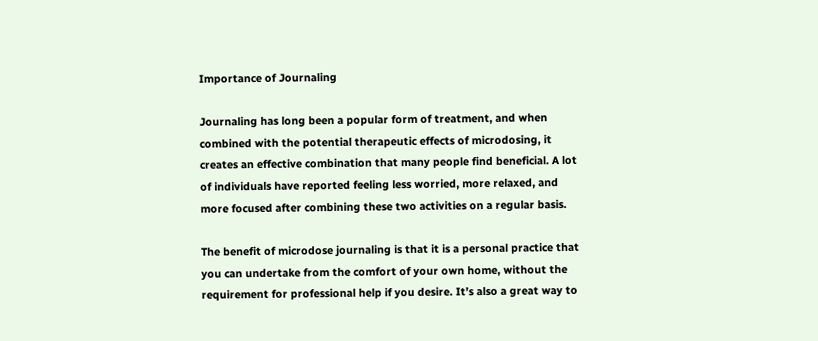Importance of Journaling

Journaling has long been a popular form of treatment, and when combined with the potential therapeutic effects of microdosing, it creates an effective combination that many people find beneficial. A lot of individuals have reported feeling less worried, more relaxed, and more focused after combining these two activities on a regular basis.

The benefit of microdose journaling is that it is a personal practice that you can undertake from the comfort of your own home, without the requirement for professional help if you desire. It’s also a great way to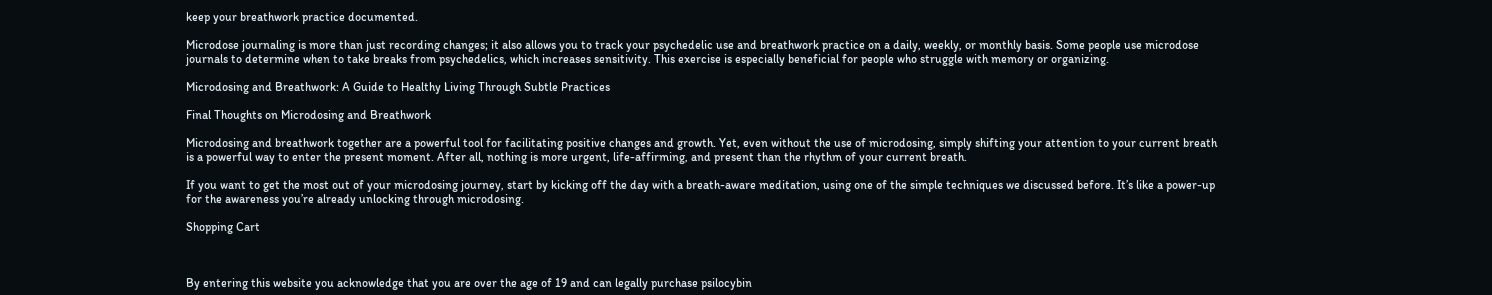keep your breathwork practice documented.

Microdose journaling is more than just recording changes; it also allows you to track your psychedelic use and breathwork practice on a daily, weekly, or monthly basis. Some people use microdose journals to determine when to take breaks from psychedelics, which increases sensitivity. This exercise is especially beneficial for people who struggle with memory or organizing.

Microdosing and Breathwork: A Guide to Healthy Living Through Subtle Practices

Final Thoughts on Microdosing and Breathwork

Microdosing and breathwork together are a powerful tool for facilitating positive changes and growth. Yet, even without the use of microdosing, simply shifting your attention to your current breath is a powerful way to enter the present moment. After all, nothing is more urgent, life-affirming, and present than the rhythm of your current breath.

If you want to get the most out of your microdosing journey, start by kicking off the day with a breath-aware meditation, using one of the simple techniques we discussed before. It’s like a power-up for the awareness you’re already unlocking through microdosing.

Shopping Cart



By entering this website you acknowledge that you are over the age of 19 and can legally purchase psilocybin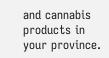and cannabis products in your province.